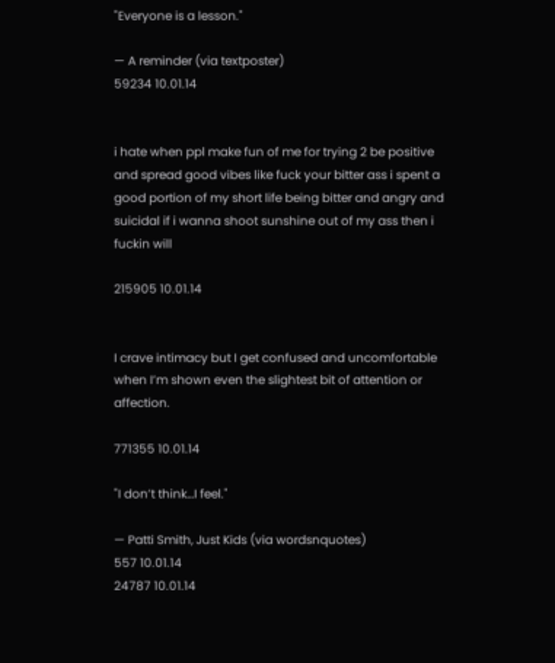"Everyone is a lesson."

— A reminder (via textposter)
59234 10.01.14


i hate when ppl make fun of me for trying 2 be positive and spread good vibes like fuck your bitter ass i spent a good portion of my short life being bitter and angry and suicidal if i wanna shoot sunshine out of my ass then i fuckin will

215905 10.01.14


I crave intimacy but I get confused and uncomfortable when I’m shown even the slightest bit of attention or affection.

771355 10.01.14

"I don’t think…I feel."

— Patti Smith, Just Kids (via wordsnquotes)
557 10.01.14
24787 10.01.14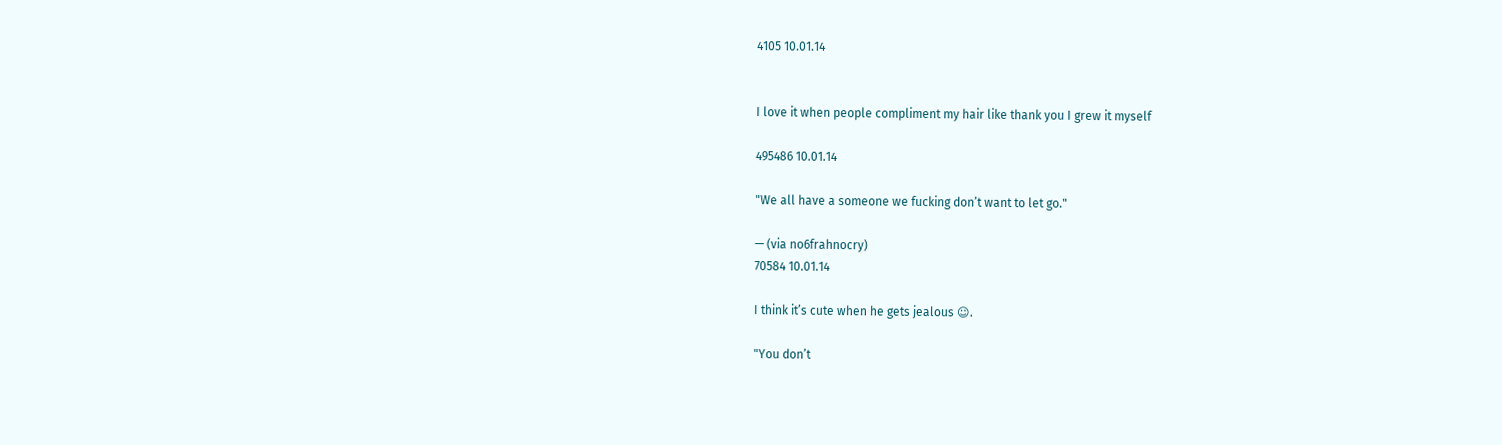4105 10.01.14


I love it when people compliment my hair like thank you I grew it myself

495486 10.01.14

"We all have a someone we fucking don’t want to let go."

— (via no6frahnocry)
70584 10.01.14

I think it’s cute when he gets jealous ☺.

"You don’t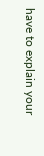have to explain your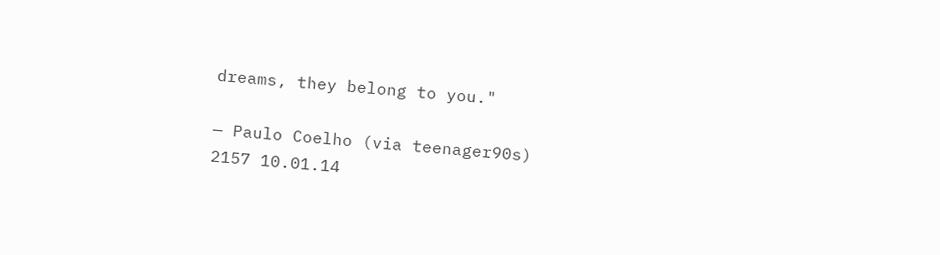dreams, they belong to you."

— Paulo Coelho (via teenager90s)
2157 10.01.14